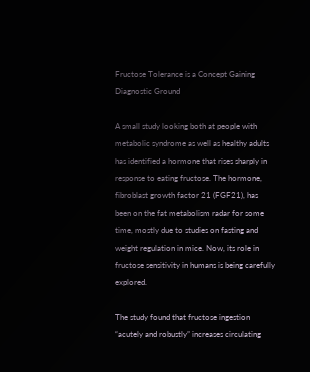Fructose Tolerance is a Concept Gaining Diagnostic Ground

A small study looking both at people with metabolic syndrome as well as healthy adults has identified a hormone that rises sharply in response to eating fructose. The hormone, fibroblast growth factor 21 (FGF21), has been on the fat metabolism radar for some time, mostly due to studies on fasting and weight regulation in mice. Now, its role in fructose sensitivity in humans is being carefully explored.

The study found that fructose ingestion “acutely and robustly” increases circulating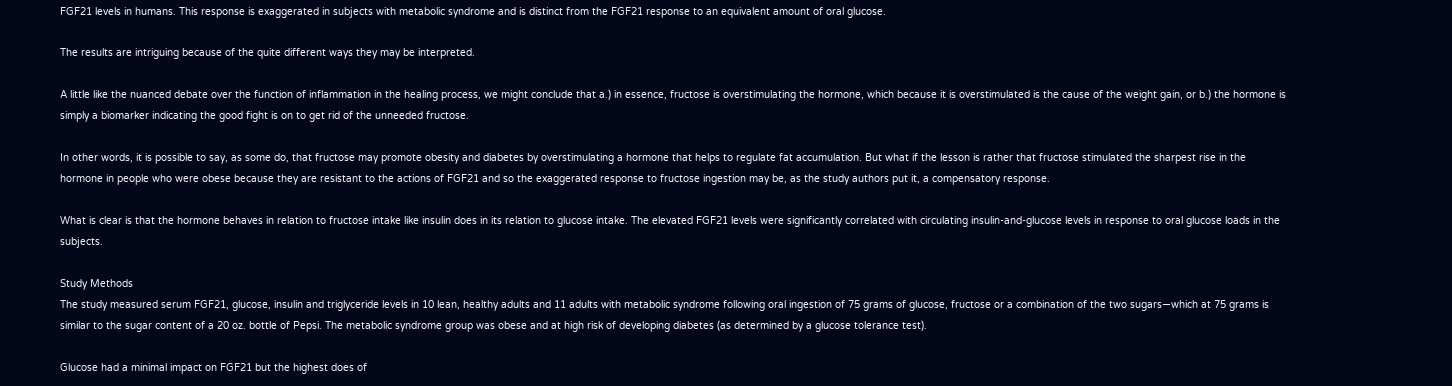FGF21 levels in humans. This response is exaggerated in subjects with metabolic syndrome and is distinct from the FGF21 response to an equivalent amount of oral glucose.

The results are intriguing because of the quite different ways they may be interpreted.

A little like the nuanced debate over the function of inflammation in the healing process, we might conclude that a.) in essence, fructose is overstimulating the hormone, which because it is overstimulated is the cause of the weight gain, or b.) the hormone is simply a biomarker indicating the good fight is on to get rid of the unneeded fructose.

In other words, it is possible to say, as some do, that fructose may promote obesity and diabetes by overstimulating a hormone that helps to regulate fat accumulation. But what if the lesson is rather that fructose stimulated the sharpest rise in the hormone in people who were obese because they are resistant to the actions of FGF21 and so the exaggerated response to fructose ingestion may be, as the study authors put it, a compensatory response.

What is clear is that the hormone behaves in relation to fructose intake like insulin does in its relation to glucose intake. The elevated FGF21 levels were significantly correlated with circulating insulin-and-glucose levels in response to oral glucose loads in the subjects.

Study Methods
The study measured serum FGF21, glucose, insulin and triglyceride levels in 10 lean, healthy adults and 11 adults with metabolic syndrome following oral ingestion of 75 grams of glucose, fructose or a combination of the two sugars—which at 75 grams is similar to the sugar content of a 20 oz. bottle of Pepsi. The metabolic syndrome group was obese and at high risk of developing diabetes (as determined by a glucose tolerance test).

Glucose had a minimal impact on FGF21 but the highest does of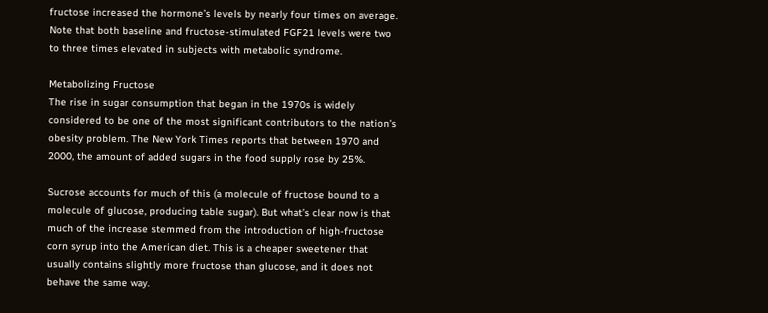fructose increased the hormone’s levels by nearly four times on average. Note that both baseline and fructose-stimulated FGF21 levels were two to three times elevated in subjects with metabolic syndrome.

Metabolizing Fructose
The rise in sugar consumption that began in the 1970s is widely considered to be one of the most significant contributors to the nation’s obesity problem. The New York Times reports that between 1970 and 2000, the amount of added sugars in the food supply rose by 25%.

Sucrose accounts for much of this (a molecule of fructose bound to a molecule of glucose, producing table sugar). But what’s clear now is that much of the increase stemmed from the introduction of high-fructose corn syrup into the American diet. This is a cheaper sweetener that usually contains slightly more fructose than glucose, and it does not behave the same way.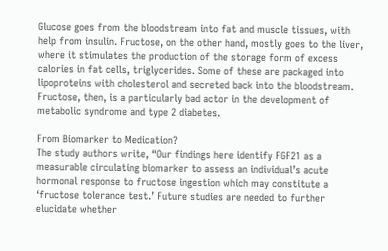Glucose goes from the bloodstream into fat and muscle tissues, with help from insulin. Fructose, on the other hand, mostly goes to the liver, where it stimulates the production of the storage form of excess calories in fat cells, triglycerides. Some of these are packaged into lipoproteins with cholesterol and secreted back into the bloodstream. Fructose, then, is a particularly bad actor in the development of metabolic syndrome and type 2 diabetes.

From Biomarker to Medication?
The study authors write, “Our findings here identify FGF21 as a measurable circulating biomarker to assess an individual’s acute hormonal response to fructose ingestion which may constitute a ‘fructose tolerance test.’ Future studies are needed to further elucidate whether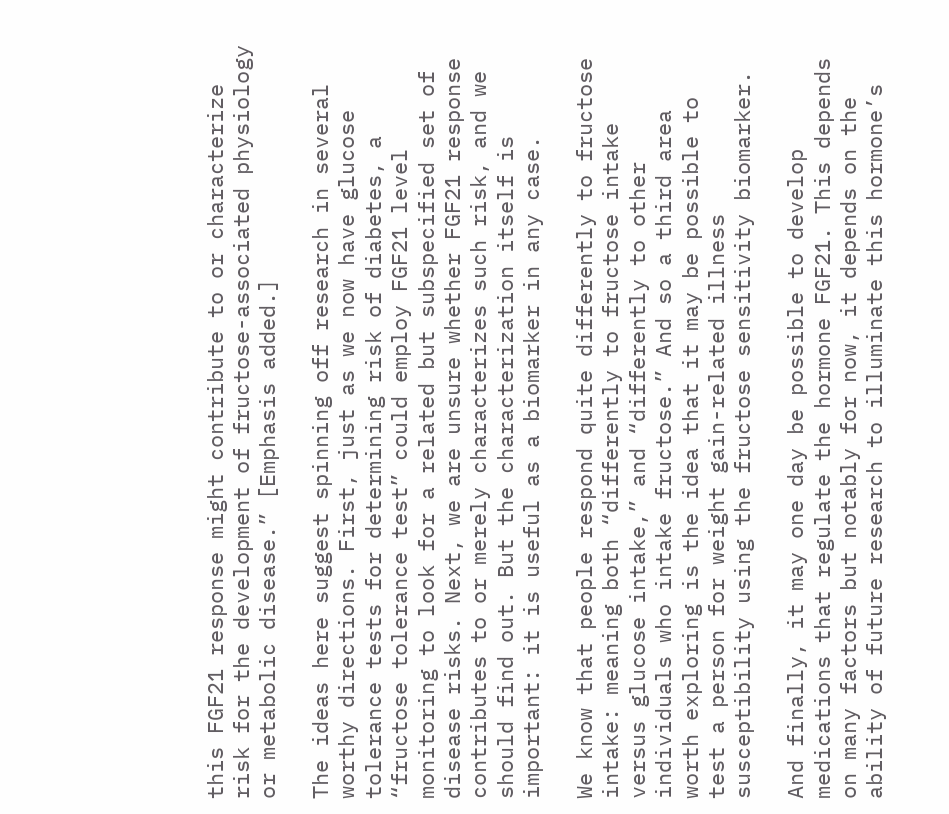this FGF21 response might contribute to or characterize risk for the development of fructose-associated physiology or metabolic disease.” [Emphasis added.]

The ideas here suggest spinning off research in several worthy directions. First, just as we now have glucose tolerance tests for determining risk of diabetes, a “fructose tolerance test” could employ FGF21 level monitoring to look for a related but subspecified set of disease risks. Next, we are unsure whether FGF21 response contributes to or merely characterizes such risk, and we should find out. But the characterization itself is important: it is useful as a biomarker in any case.

We know that people respond quite differently to fructose intake: meaning both “differently to fructose intake versus glucose intake,” and “differently to other individuals who intake fructose.” And so a third area worth exploring is the idea that it may be possible to test a person for weight gain-related illness susceptibility using the fructose sensitivity biomarker.

And finally, it may one day be possible to develop medications that regulate the hormone FGF21. This depends on many factors but notably for now, it depends on the ability of future research to illuminate this hormone’s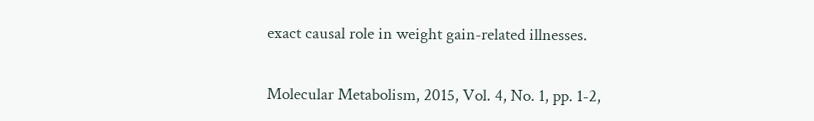exact causal role in weight gain-related illnesses.

Molecular Metabolism, 2015, Vol. 4, No. 1, pp. 1-2,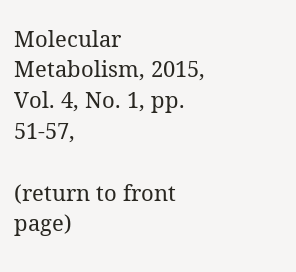Molecular Metabolism, 2015, Vol. 4, No. 1, pp. 51-57,

(return to front page)